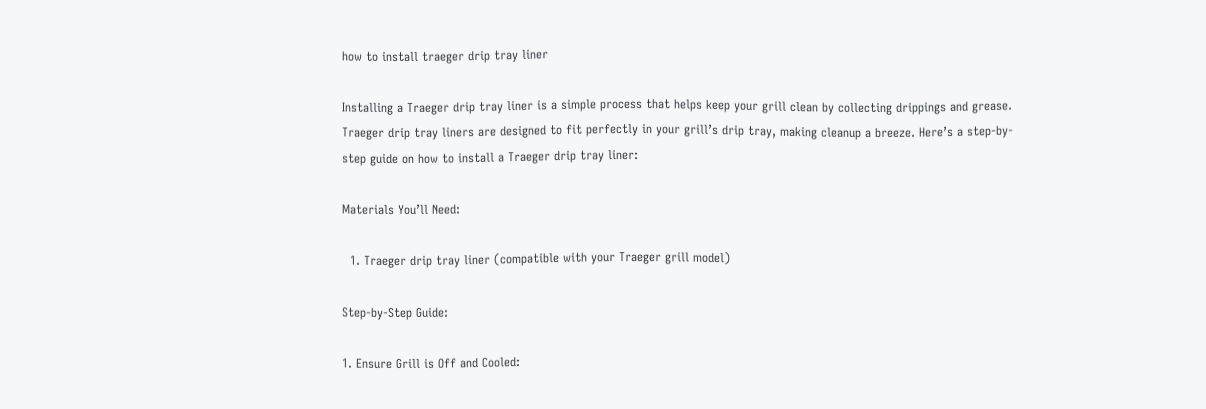how to install traeger drip tray liner

Installing a Traeger drip tray liner is a simple process that helps keep your grill clean by collecting drippings and grease. Traeger drip tray liners are designed to fit perfectly in your grill’s drip tray, making cleanup a breeze. Here’s a step-by-step guide on how to install a Traeger drip tray liner:

Materials You’ll Need:

  1. Traeger drip tray liner (compatible with your Traeger grill model)

Step-by-Step Guide:

1. Ensure Grill is Off and Cooled: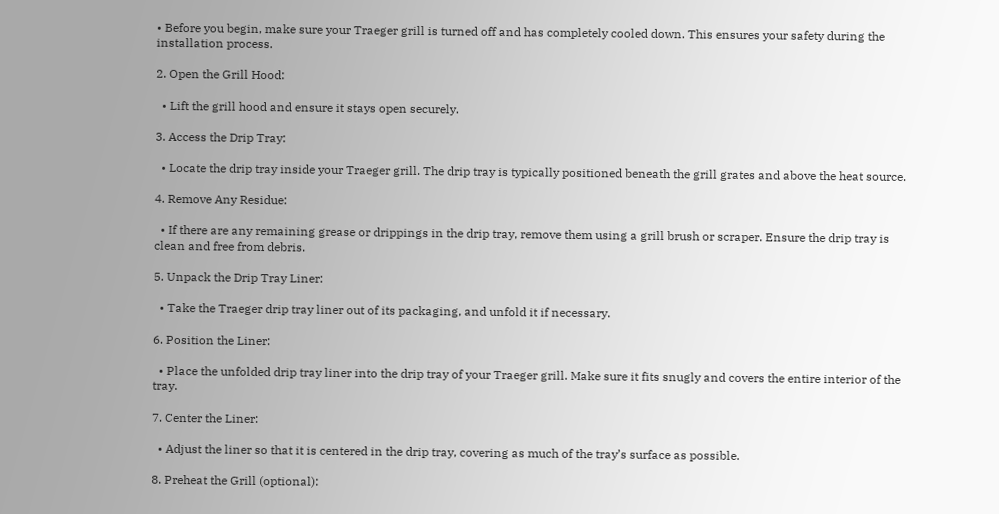• Before you begin, make sure your Traeger grill is turned off and has completely cooled down. This ensures your safety during the installation process.

2. Open the Grill Hood:

  • Lift the grill hood and ensure it stays open securely.

3. Access the Drip Tray:

  • Locate the drip tray inside your Traeger grill. The drip tray is typically positioned beneath the grill grates and above the heat source.

4. Remove Any Residue:

  • If there are any remaining grease or drippings in the drip tray, remove them using a grill brush or scraper. Ensure the drip tray is clean and free from debris.

5. Unpack the Drip Tray Liner:

  • Take the Traeger drip tray liner out of its packaging, and unfold it if necessary.

6. Position the Liner:

  • Place the unfolded drip tray liner into the drip tray of your Traeger grill. Make sure it fits snugly and covers the entire interior of the tray.

7. Center the Liner:

  • Adjust the liner so that it is centered in the drip tray, covering as much of the tray’s surface as possible.

8. Preheat the Grill (optional):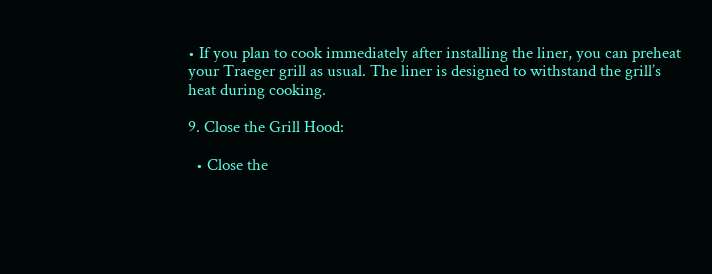• If you plan to cook immediately after installing the liner, you can preheat your Traeger grill as usual. The liner is designed to withstand the grill’s heat during cooking.

9. Close the Grill Hood:

  • Close the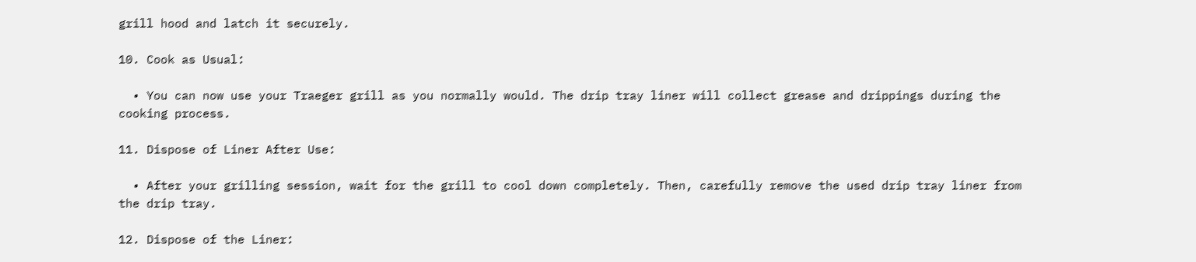grill hood and latch it securely.

10. Cook as Usual:

  • You can now use your Traeger grill as you normally would. The drip tray liner will collect grease and drippings during the cooking process.

11. Dispose of Liner After Use:

  • After your grilling session, wait for the grill to cool down completely. Then, carefully remove the used drip tray liner from the drip tray.

12. Dispose of the Liner: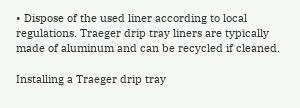• Dispose of the used liner according to local regulations. Traeger drip tray liners are typically made of aluminum and can be recycled if cleaned.

Installing a Traeger drip tray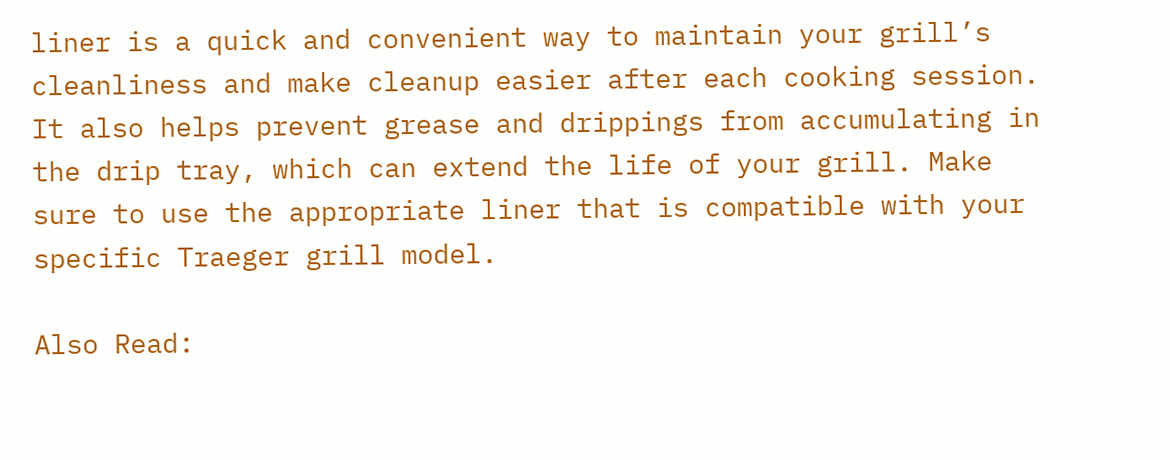liner is a quick and convenient way to maintain your grill’s cleanliness and make cleanup easier after each cooking session. It also helps prevent grease and drippings from accumulating in the drip tray, which can extend the life of your grill. Make sure to use the appropriate liner that is compatible with your specific Traeger grill model.

Also Read: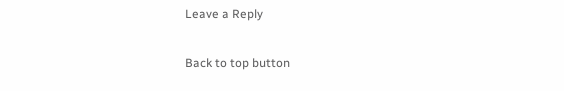Leave a Reply

Back to top button